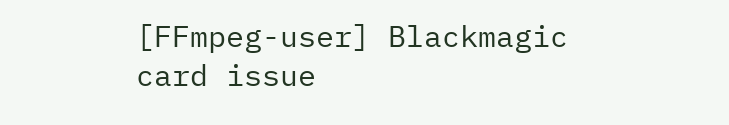[FFmpeg-user] Blackmagic card issue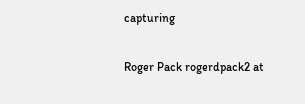capturing

Roger Pack rogerdpack2 at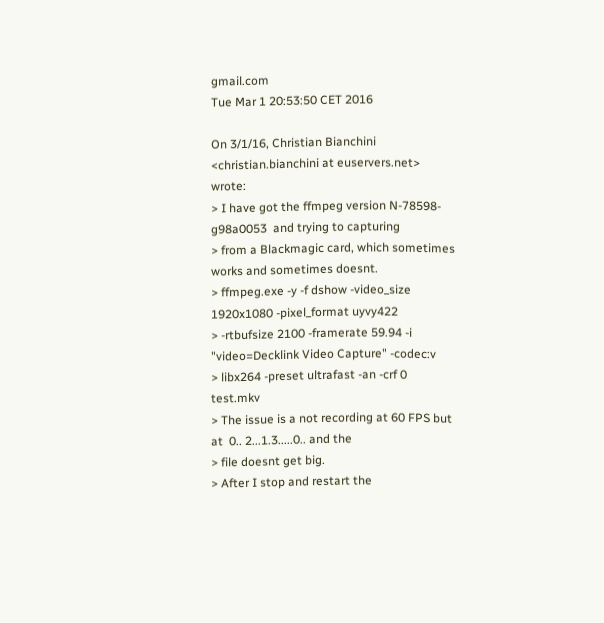gmail.com
Tue Mar 1 20:53:50 CET 2016

On 3/1/16, Christian Bianchini <christian.bianchini at euservers.net> wrote:
> I have got the ffmpeg version N-78598-g98a0053  and trying to capturing
> from a Blackmagic card, which sometimes works and sometimes doesnt.
> ffmpeg.exe -y -f dshow -video_size 1920x1080 -pixel_format uyvy422
> -rtbufsize 2100 -framerate 59.94 -i "video=Decklink Video Capture" -codec:v
> libx264 -preset ultrafast -an -crf 0 test.mkv
> The issue is a not recording at 60 FPS but at  0.. 2...1.3.....0.. and the
> file doesnt get big.
> After I stop and restart the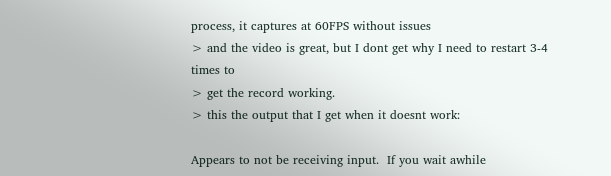process, it captures at 60FPS without issues
> and the video is great, but I dont get why I need to restart 3-4 times to
> get the record working.
> this the output that I get when it doesnt work:

Appears to not be receiving input.  If you wait awhile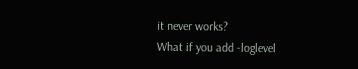it never works?
What if you add -loglevel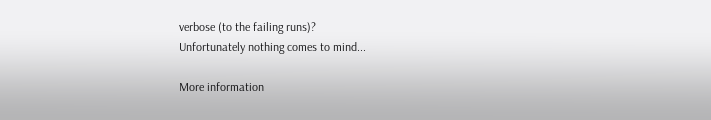verbose (to the failing runs)?
Unfortunately nothing comes to mind...

More information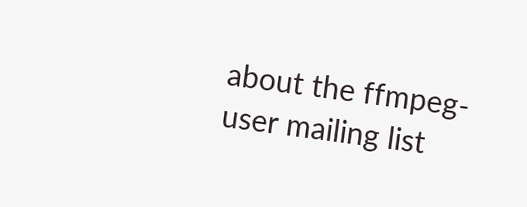about the ffmpeg-user mailing list